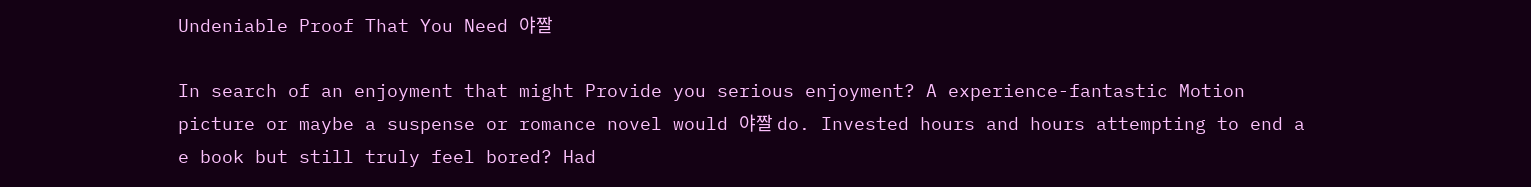Undeniable Proof That You Need 야짤

In search of an enjoyment that might Provide you serious enjoyment? A experience-fantastic Motion picture or maybe a suspense or romance novel would 야짤 do. Invested hours and hours attempting to end a e book but still truly feel bored? Had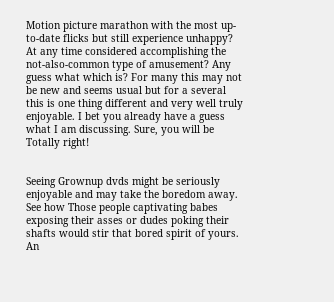Motion picture marathon with the most up-to-date flicks but still experience unhappy? At any time considered accomplishing the not-also-common type of amusement? Any guess what which is? For many this may not be new and seems usual but for a several this is one thing different and very well truly enjoyable. I bet you already have a guess what I am discussing. Sure, you will be Totally right!


Seeing Grownup dvds might be seriously enjoyable and may take the boredom away. See how Those people captivating babes exposing their asses or dudes poking their shafts would stir that bored spirit of yours. An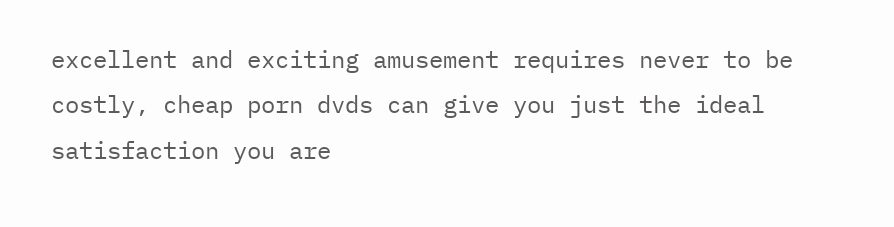excellent and exciting amusement requires never to be costly, cheap porn dvds can give you just the ideal satisfaction you are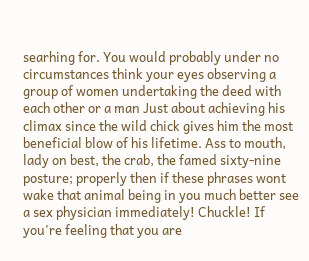searhing for. You would probably under no circumstances think your eyes observing a group of women undertaking the deed with each other or a man Just about achieving his climax since the wild chick gives him the most beneficial blow of his lifetime. Ass to mouth, lady on best, the crab, the famed sixty-nine posture; properly then if these phrases wont wake that animal being in you much better see a sex physician immediately! Chuckle! If you're feeling that you are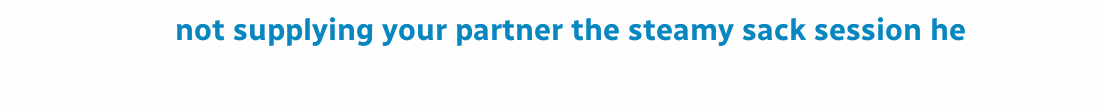not supplying your partner the steamy sack session he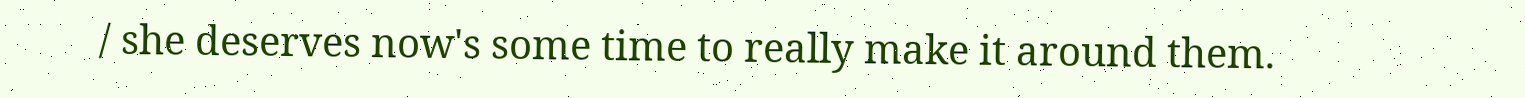/ she deserves now's some time to really make it around them.